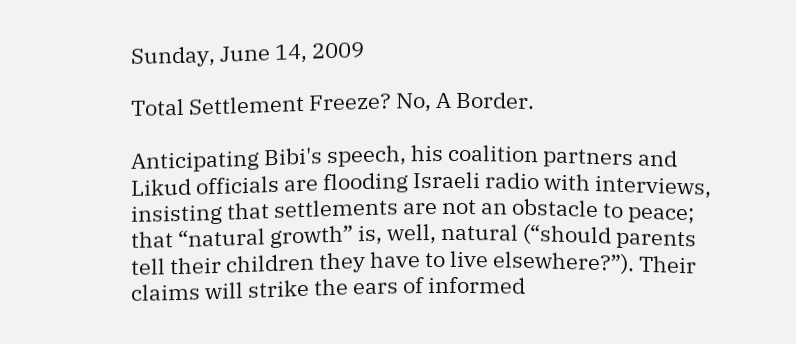Sunday, June 14, 2009

Total Settlement Freeze? No, A Border.

Anticipating Bibi's speech, his coalition partners and Likud officials are flooding Israeli radio with interviews, insisting that settlements are not an obstacle to peace; that “natural growth” is, well, natural (“should parents tell their children they have to live elsewhere?”). Their claims will strike the ears of informed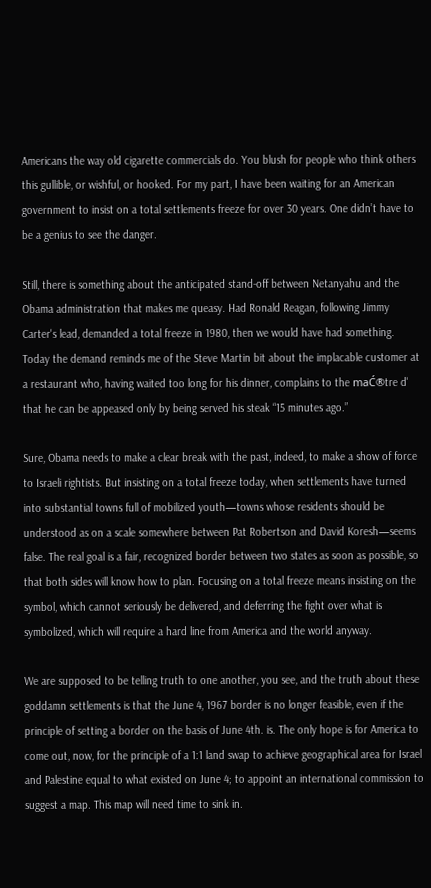Americans the way old cigarette commercials do. You blush for people who think others this gullible, or wishful, or hooked. For my part, I have been waiting for an American government to insist on a total settlements freeze for over 30 years. One didn’t have to be a genius to see the danger.

Still, there is something about the anticipated stand-off between Netanyahu and the Obama administration that makes me queasy. Had Ronald Reagan, following Jimmy Carter's lead, demanded a total freeze in 1980, then we would have had something. Today the demand reminds me of the Steve Martin bit about the implacable customer at a restaurant who, having waited too long for his dinner, complains to the maĆ®tre d' that he can be appeased only by being served his steak “15 minutes ago.”

Sure, Obama needs to make a clear break with the past, indeed, to make a show of force to Israeli rightists. But insisting on a total freeze today, when settlements have turned into substantial towns full of mobilized youth—towns whose residents should be understood as on a scale somewhere between Pat Robertson and David Koresh—seems false. The real goal is a fair, recognized border between two states as soon as possible, so that both sides will know how to plan. Focusing on a total freeze means insisting on the symbol, which cannot seriously be delivered, and deferring the fight over what is symbolized, which will require a hard line from America and the world anyway.

We are supposed to be telling truth to one another, you see, and the truth about these goddamn settlements is that the June 4, 1967 border is no longer feasible, even if the principle of setting a border on the basis of June 4th. is. The only hope is for America to come out, now, for the principle of a 1:1 land swap to achieve geographical area for Israel and Palestine equal to what existed on June 4; to appoint an international commission to suggest a map. This map will need time to sink in.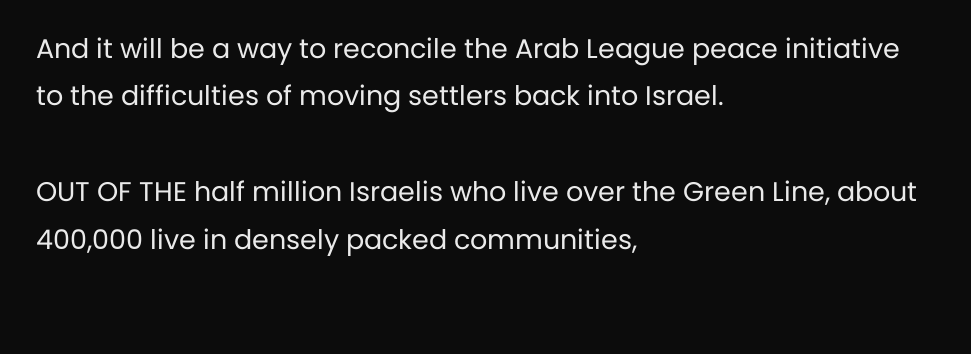And it will be a way to reconcile the Arab League peace initiative to the difficulties of moving settlers back into Israel.

OUT OF THE half million Israelis who live over the Green Line, about 400,000 live in densely packed communities,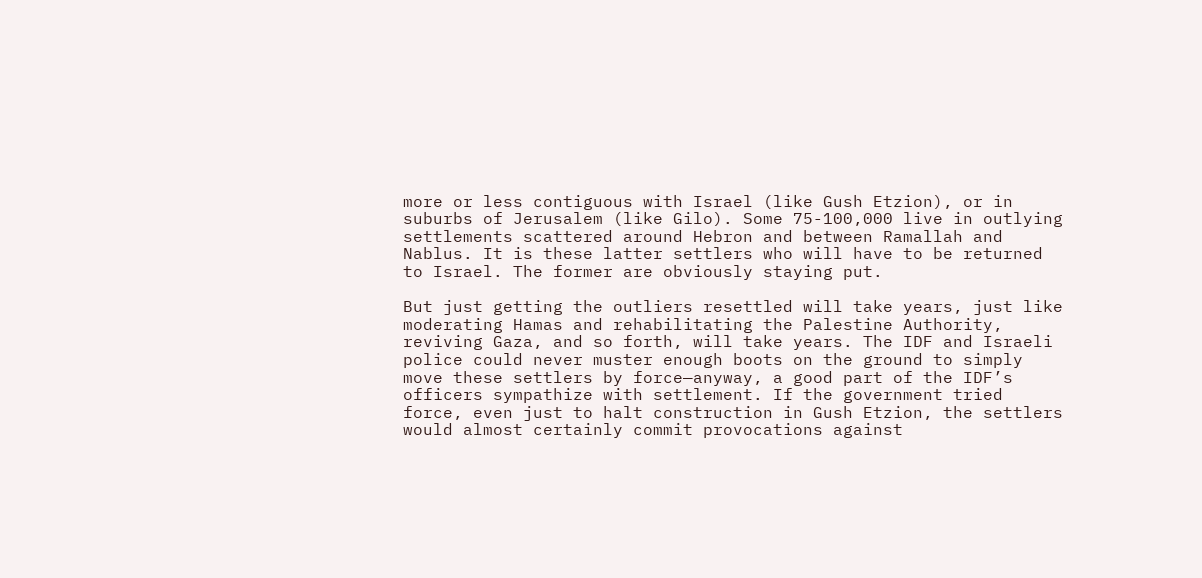more or less contiguous with Israel (like Gush Etzion), or in suburbs of Jerusalem (like Gilo). Some 75-100,000 live in outlying settlements scattered around Hebron and between Ramallah and Nablus. It is these latter settlers who will have to be returned to Israel. The former are obviously staying put.

But just getting the outliers resettled will take years, just like moderating Hamas and rehabilitating the Palestine Authority, reviving Gaza, and so forth, will take years. The IDF and Israeli police could never muster enough boots on the ground to simply move these settlers by force—anyway, a good part of the IDF’s officers sympathize with settlement. If the government tried force, even just to halt construction in Gush Etzion, the settlers would almost certainly commit provocations against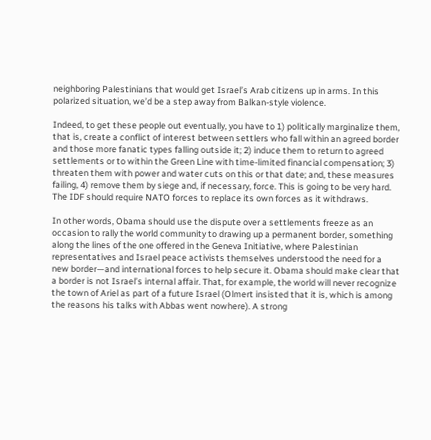neighboring Palestinians that would get Israel’s Arab citizens up in arms. In this polarized situation, we’d be a step away from Balkan-style violence.

Indeed, to get these people out eventually, you have to 1) politically marginalize them, that is, create a conflict of interest between settlers who fall within an agreed border and those more fanatic types falling outside it; 2) induce them to return to agreed settlements or to within the Green Line with time-limited financial compensation; 3) threaten them with power and water cuts on this or that date; and, these measures failing, 4) remove them by siege and, if necessary, force. This is going to be very hard. The IDF should require NATO forces to replace its own forces as it withdraws.

In other words, Obama should use the dispute over a settlements freeze as an occasion to rally the world community to drawing up a permanent border, something along the lines of the one offered in the Geneva Initiative, where Palestinian representatives and Israel peace activists themselves understood the need for a new border—and international forces to help secure it. Obama should make clear that a border is not Israel’s internal affair. That, for example, the world will never recognize the town of Ariel as part of a future Israel (Olmert insisted that it is, which is among the reasons his talks with Abbas went nowhere). A strong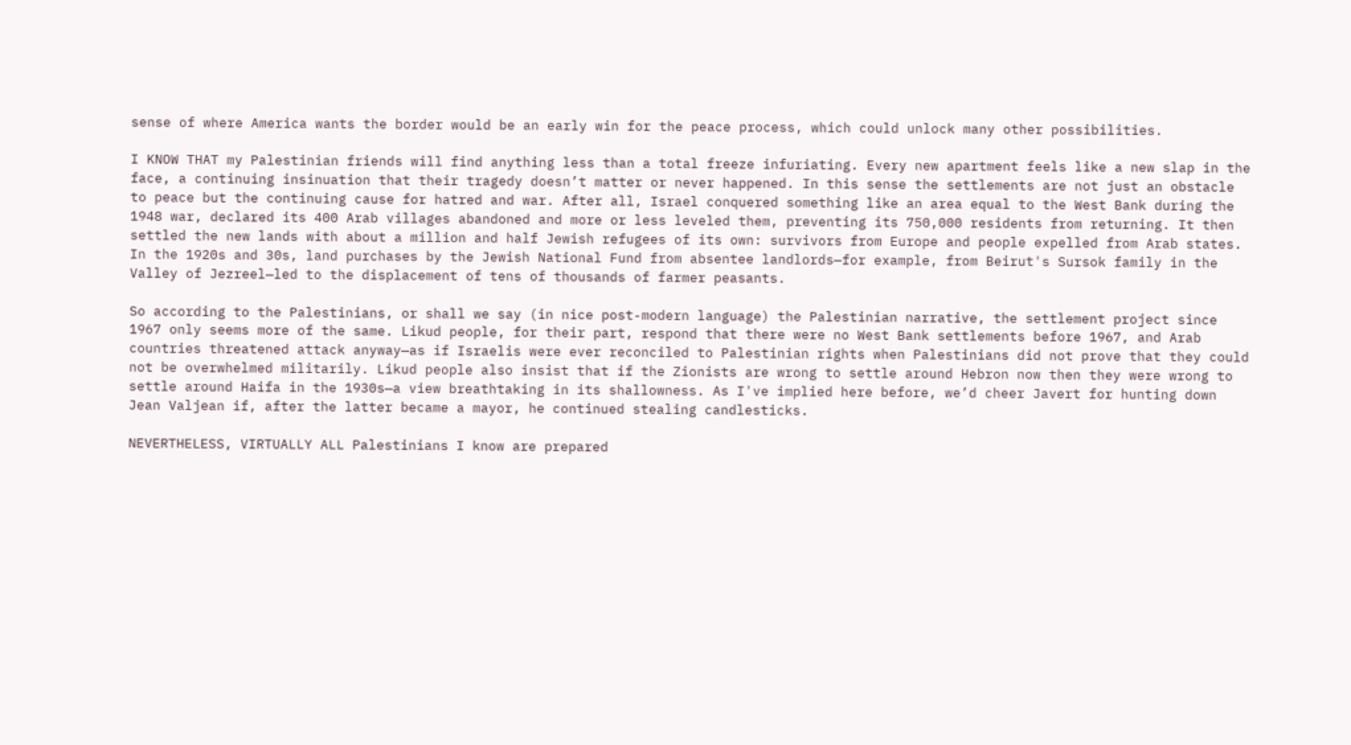sense of where America wants the border would be an early win for the peace process, which could unlock many other possibilities.

I KNOW THAT my Palestinian friends will find anything less than a total freeze infuriating. Every new apartment feels like a new slap in the face, a continuing insinuation that their tragedy doesn’t matter or never happened. In this sense the settlements are not just an obstacle to peace but the continuing cause for hatred and war. After all, Israel conquered something like an area equal to the West Bank during the 1948 war, declared its 400 Arab villages abandoned and more or less leveled them, preventing its 750,000 residents from returning. It then settled the new lands with about a million and half Jewish refugees of its own: survivors from Europe and people expelled from Arab states. In the 1920s and 30s, land purchases by the Jewish National Fund from absentee landlords—for example, from Beirut's Sursok family in the Valley of Jezreel—led to the displacement of tens of thousands of farmer peasants.

So according to the Palestinians, or shall we say (in nice post-modern language) the Palestinian narrative, the settlement project since 1967 only seems more of the same. Likud people, for their part, respond that there were no West Bank settlements before 1967, and Arab countries threatened attack anyway—as if Israelis were ever reconciled to Palestinian rights when Palestinians did not prove that they could not be overwhelmed militarily. Likud people also insist that if the Zionists are wrong to settle around Hebron now then they were wrong to settle around Haifa in the 1930s—a view breathtaking in its shallowness. As I've implied here before, we’d cheer Javert for hunting down Jean Valjean if, after the latter became a mayor, he continued stealing candlesticks.

NEVERTHELESS, VIRTUALLY ALL Palestinians I know are prepared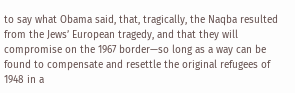to say what Obama said, that, tragically, the Naqba resulted from the Jews’ European tragedy, and that they will compromise on the 1967 border—so long as a way can be found to compensate and resettle the original refugees of 1948 in a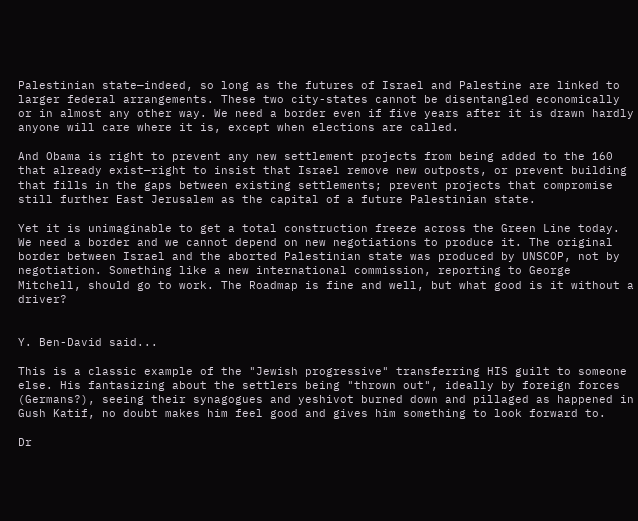Palestinian state—indeed, so long as the futures of Israel and Palestine are linked to larger federal arrangements. These two city-states cannot be disentangled economically or in almost any other way. We need a border even if five years after it is drawn hardly anyone will care where it is, except when elections are called.

And Obama is right to prevent any new settlement projects from being added to the 160 that already exist—right to insist that Israel remove new outposts, or prevent building that fills in the gaps between existing settlements; prevent projects that compromise still further East Jerusalem as the capital of a future Palestinian state.

Yet it is unimaginable to get a total construction freeze across the Green Line today. We need a border and we cannot depend on new negotiations to produce it. The original border between Israel and the aborted Palestinian state was produced by UNSCOP, not by negotiation. Something like a new international commission, reporting to George Mitchell, should go to work. The Roadmap is fine and well, but what good is it without a driver?


Y. Ben-David said...

This is a classic example of the "Jewish progressive" transferring HIS guilt to someone else. His fantasizing about the settlers being "thrown out", ideally by foreign forces (Germans?), seeing their synagogues and yeshivot burned down and pillaged as happened in Gush Katif, no doubt makes him feel good and gives him something to look forward to.

Dr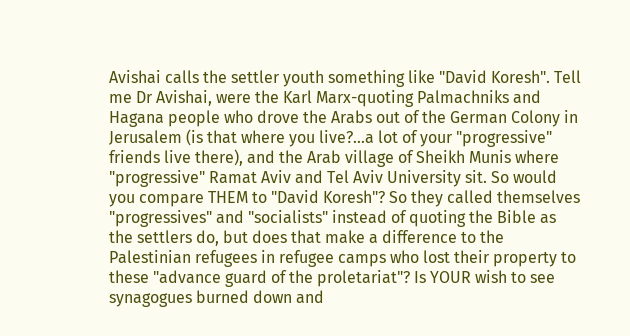Avishai calls the settler youth something like "David Koresh". Tell me Dr Avishai, were the Karl Marx-quoting Palmachniks and Hagana people who drove the Arabs out of the German Colony in Jerusalem (is that where you live?...a lot of your "progressive" friends live there), and the Arab village of Sheikh Munis where "progressive" Ramat Aviv and Tel Aviv University sit. So would you compare THEM to "David Koresh"? So they called themselves "progressives" and "socialists" instead of quoting the Bible as the settlers do, but does that make a difference to the Palestinian refugees in refugee camps who lost their property to these "advance guard of the proletariat"? Is YOUR wish to see synagogues burned down and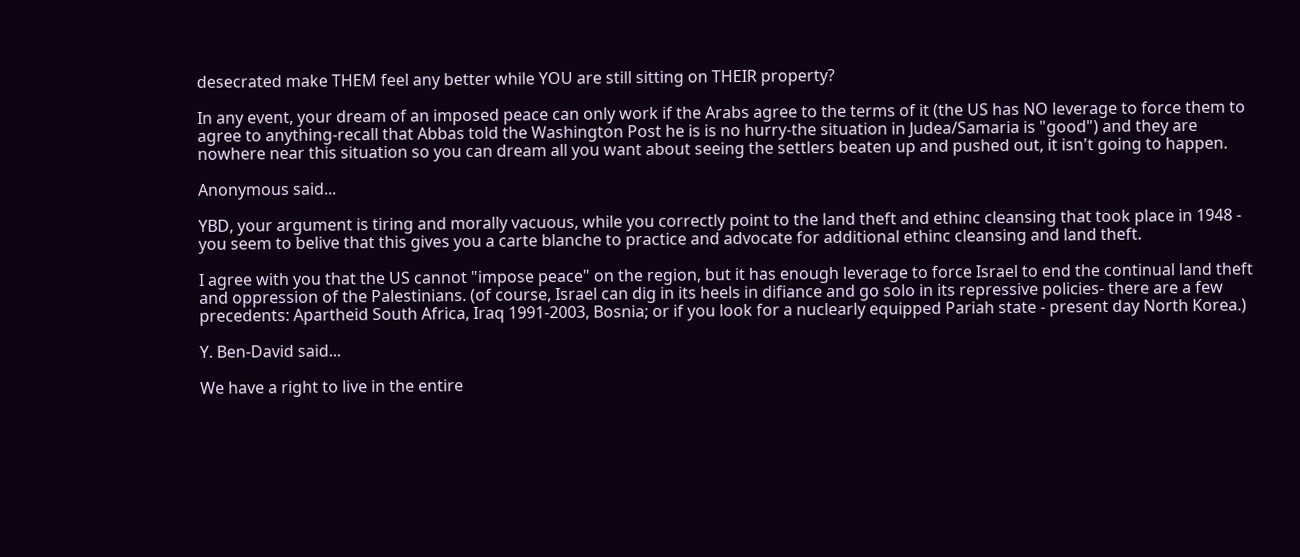desecrated make THEM feel any better while YOU are still sitting on THEIR property?

In any event, your dream of an imposed peace can only work if the Arabs agree to the terms of it (the US has NO leverage to force them to agree to anything-recall that Abbas told the Washington Post he is is no hurry-the situation in Judea/Samaria is "good") and they are nowhere near this situation so you can dream all you want about seeing the settlers beaten up and pushed out, it isn't going to happen.

Anonymous said...

YBD, your argument is tiring and morally vacuous, while you correctly point to the land theft and ethinc cleansing that took place in 1948 - you seem to belive that this gives you a carte blanche to practice and advocate for additional ethinc cleansing and land theft.

I agree with you that the US cannot "impose peace" on the region, but it has enough leverage to force Israel to end the continual land theft and oppression of the Palestinians. (of course, Israel can dig in its heels in difiance and go solo in its repressive policies- there are a few precedents: Apartheid South Africa, Iraq 1991-2003, Bosnia; or if you look for a nuclearly equipped Pariah state - present day North Korea.)

Y. Ben-David said...

We have a right to live in the entire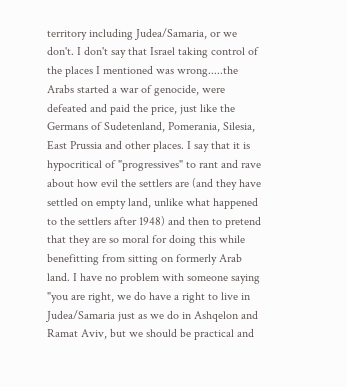territory including Judea/Samaria, or we don't. I don't say that Israel taking control of the places I mentioned was wrong.....the Arabs started a war of genocide, were defeated and paid the price, just like the Germans of Sudetenland, Pomerania, Silesia, East Prussia and other places. I say that it is hypocritical of "progressives" to rant and rave about how evil the settlers are (and they have settled on empty land, unlike what happened to the settlers after 1948) and then to pretend that they are so moral for doing this while benefitting from sitting on formerly Arab land. I have no problem with someone saying "you are right, we do have a right to live in Judea/Samaria just as we do in Ashqelon and Ramat Aviv, but we should be practical and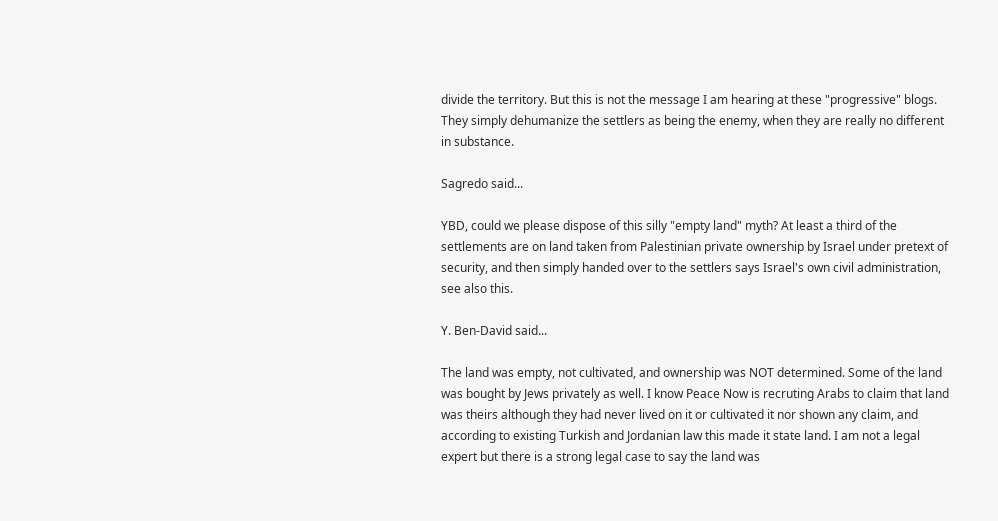divide the territory. But this is not the message I am hearing at these "progressive" blogs. They simply dehumanize the settlers as being the enemy, when they are really no different in substance.

Sagredo said...

YBD, could we please dispose of this silly "empty land" myth? At least a third of the settlements are on land taken from Palestinian private ownership by Israel under pretext of security, and then simply handed over to the settlers says Israel's own civil administration, see also this.

Y. Ben-David said...

The land was empty, not cultivated, and ownership was NOT determined. Some of the land was bought by Jews privately as well. I know Peace Now is recruting Arabs to claim that land was theirs although they had never lived on it or cultivated it nor shown any claim, and according to existing Turkish and Jordanian law this made it state land. I am not a legal expert but there is a strong legal case to say the land was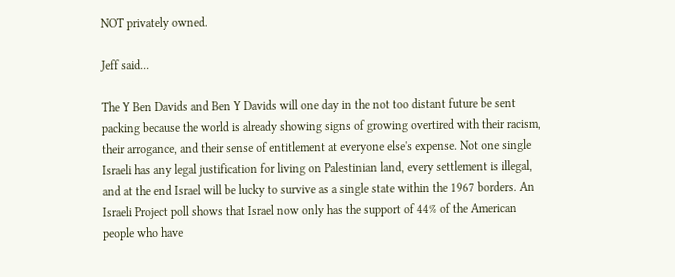NOT privately owned.

Jeff said...

The Y Ben Davids and Ben Y Davids will one day in the not too distant future be sent packing because the world is already showing signs of growing overtired with their racism, their arrogance, and their sense of entitlement at everyone else's expense. Not one single Israeli has any legal justification for living on Palestinian land, every settlement is illegal, and at the end Israel will be lucky to survive as a single state within the 1967 borders. An Israeli Project poll shows that Israel now only has the support of 44% of the American people who have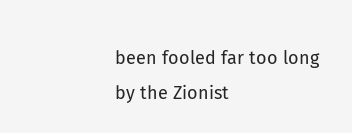been fooled far too long by the Zionist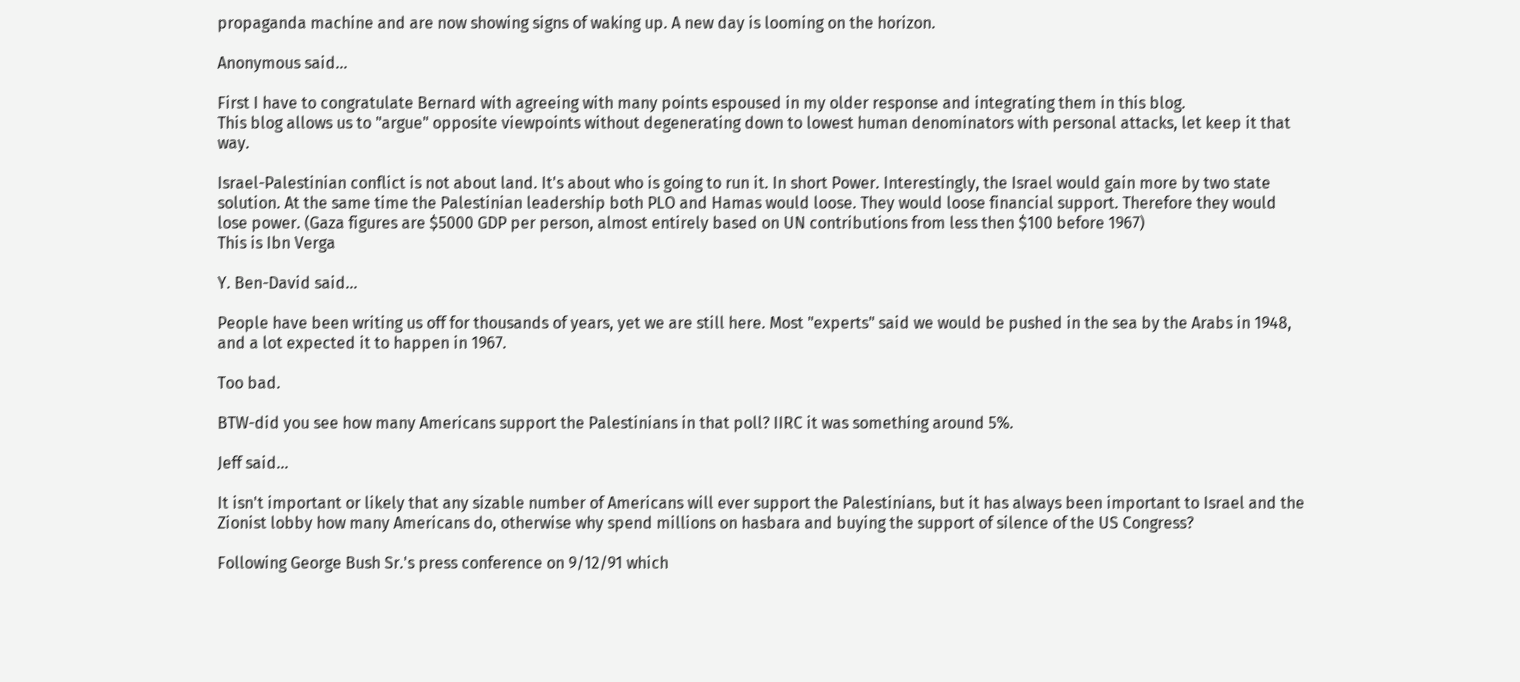propaganda machine and are now showing signs of waking up. A new day is looming on the horizon.

Anonymous said...

First I have to congratulate Bernard with agreeing with many points espoused in my older response and integrating them in this blog.
This blog allows us to "argue" opposite viewpoints without degenerating down to lowest human denominators with personal attacks, let keep it that way.

Israel-Palestinian conflict is not about land. It's about who is going to run it. In short Power. Interestingly, the Israel would gain more by two state solution. At the same time the Palestinian leadership both PLO and Hamas would loose. They would loose financial support. Therefore they would lose power. (Gaza figures are $5000 GDP per person, almost entirely based on UN contributions from less then $100 before 1967)
This is Ibn Verga

Y. Ben-David said...

People have been writing us off for thousands of years, yet we are still here. Most "experts" said we would be pushed in the sea by the Arabs in 1948, and a lot expected it to happen in 1967.

Too bad.

BTW-did you see how many Americans support the Palestinians in that poll? IIRC it was something around 5%.

Jeff said...

It isn't important or likely that any sizable number of Americans will ever support the Palestinians, but it has always been important to Israel and the Zionist lobby how many Americans do, otherwise why spend millions on hasbara and buying the support of silence of the US Congress?

Following George Bush Sr.'s press conference on 9/12/91 which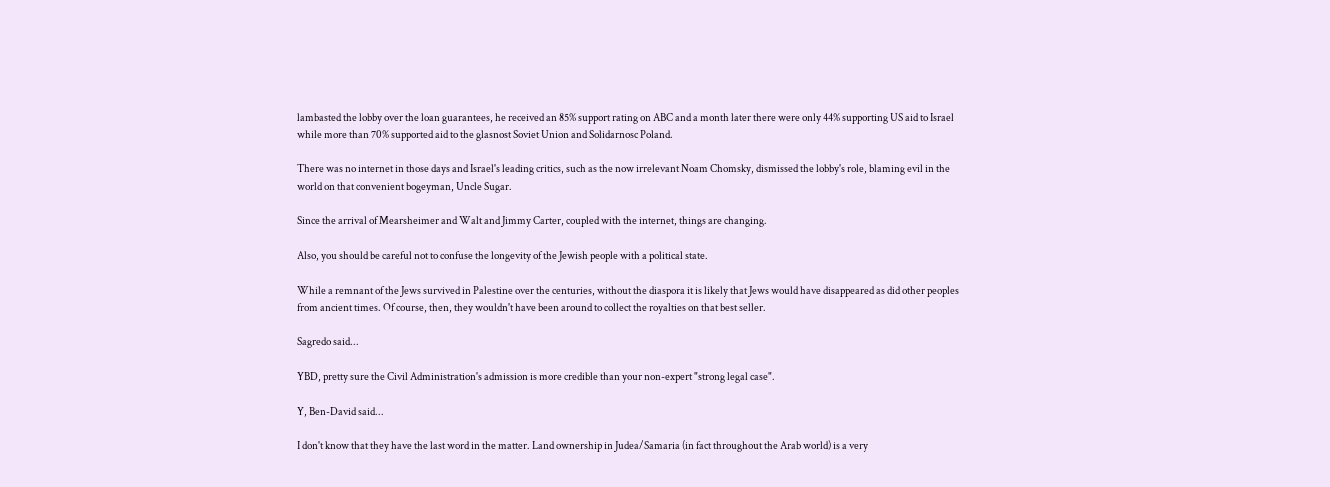lambasted the lobby over the loan guarantees, he received an 85% support rating on ABC and a month later there were only 44% supporting US aid to Israel while more than 70% supported aid to the glasnost Soviet Union and Solidarnosc Poland.

There was no internet in those days and Israel's leading critics, such as the now irrelevant Noam Chomsky, dismissed the lobby's role, blaming evil in the world on that convenient bogeyman, Uncle Sugar.

Since the arrival of Mearsheimer and Walt and Jimmy Carter, coupled with the internet, things are changing.

Also, you should be careful not to confuse the longevity of the Jewish people with a political state.

While a remnant of the Jews survived in Palestine over the centuries, without the diaspora it is likely that Jews would have disappeared as did other peoples from ancient times. Of course, then, they wouldn't have been around to collect the royalties on that best seller.

Sagredo said...

YBD, pretty sure the Civil Administration's admission is more credible than your non-expert "strong legal case".

Y, Ben-David said...

I don't know that they have the last word in the matter. Land ownership in Judea/Samaria (in fact throughout the Arab world) is a very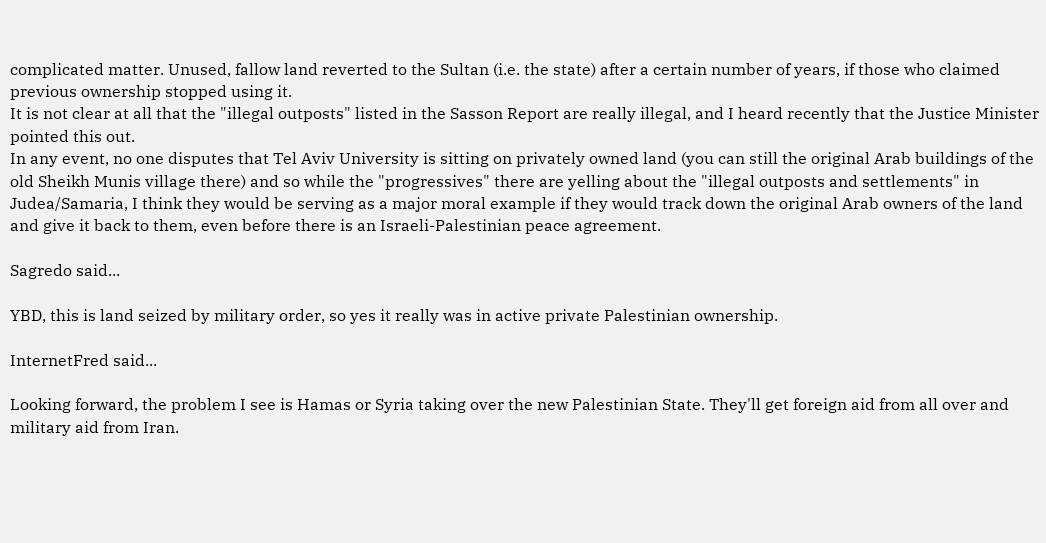complicated matter. Unused, fallow land reverted to the Sultan (i.e. the state) after a certain number of years, if those who claimed previous ownership stopped using it.
It is not clear at all that the "illegal outposts" listed in the Sasson Report are really illegal, and I heard recently that the Justice Minister pointed this out.
In any event, no one disputes that Tel Aviv University is sitting on privately owned land (you can still the original Arab buildings of the old Sheikh Munis village there) and so while the "progressives" there are yelling about the "illegal outposts and settlements" in Judea/Samaria, I think they would be serving as a major moral example if they would track down the original Arab owners of the land and give it back to them, even before there is an Israeli-Palestinian peace agreement.

Sagredo said...

YBD, this is land seized by military order, so yes it really was in active private Palestinian ownership.

InternetFred said...

Looking forward, the problem I see is Hamas or Syria taking over the new Palestinian State. They'll get foreign aid from all over and military aid from Iran.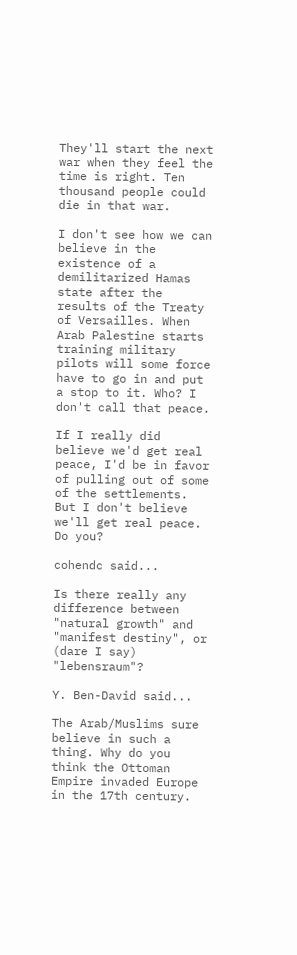They'll start the next war when they feel the time is right. Ten thousand people could die in that war.

I don't see how we can believe in the existence of a demilitarized Hamas state after the results of the Treaty of Versailles. When Arab Palestine starts training military pilots will some force have to go in and put a stop to it. Who? I don't call that peace.

If I really did believe we'd get real peace, I'd be in favor of pulling out of some of the settlements. But I don't believe we'll get real peace. Do you?

cohendc said...

Is there really any difference between "natural growth" and "manifest destiny", or (dare I say) "lebensraum"?

Y. Ben-David said...

The Arab/Muslims sure believe in such a thing. Why do you think the Ottoman Empire invaded Europe in the 17th century.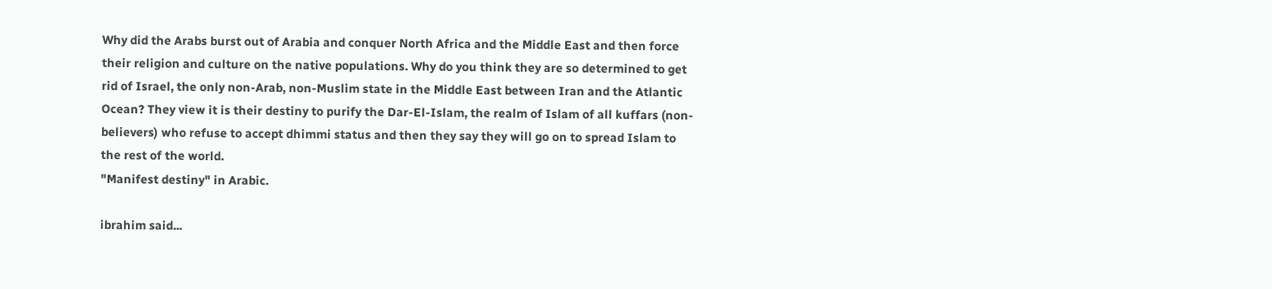Why did the Arabs burst out of Arabia and conquer North Africa and the Middle East and then force their religion and culture on the native populations. Why do you think they are so determined to get rid of Israel, the only non-Arab, non-Muslim state in the Middle East between Iran and the Atlantic Ocean? They view it is their destiny to purify the Dar-El-Islam, the realm of Islam of all kuffars (non-believers) who refuse to accept dhimmi status and then they say they will go on to spread Islam to the rest of the world.
"Manifest destiny" in Arabic.

ibrahim said...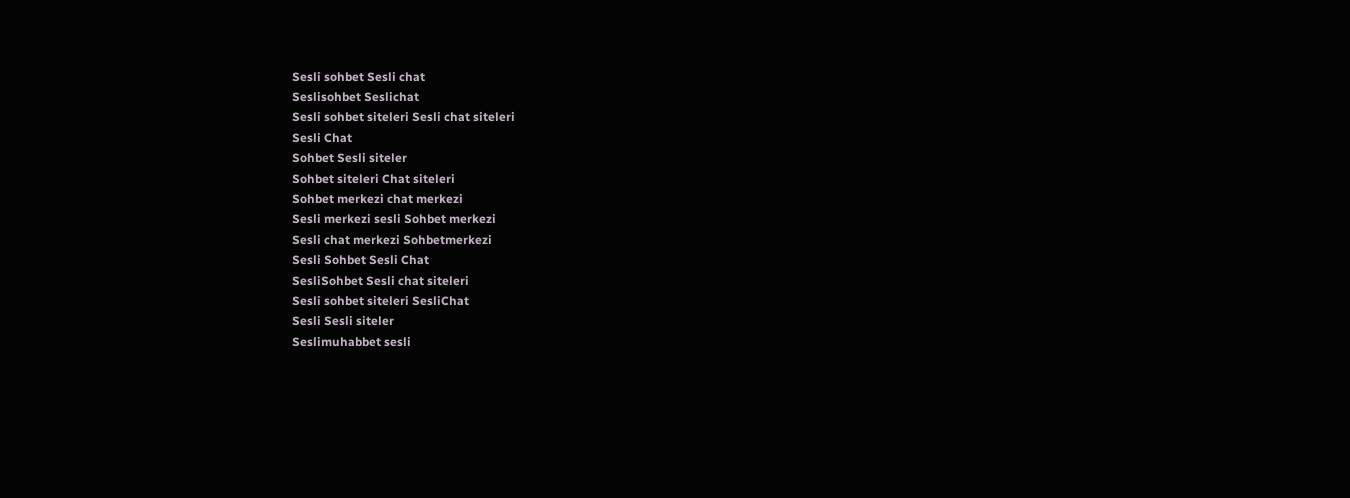Sesli sohbet Sesli chat
Seslisohbet Seslichat
Sesli sohbet siteleri Sesli chat siteleri
Sesli Chat
Sohbet Sesli siteler
Sohbet siteleri Chat siteleri
Sohbet merkezi chat merkezi
Sesli merkezi sesli Sohbet merkezi
Sesli chat merkezi Sohbetmerkezi
Sesli Sohbet Sesli Chat
SesliSohbet Sesli chat siteleri
Sesli sohbet siteleri SesliChat
Sesli Sesli siteler
Seslimuhabbet sesli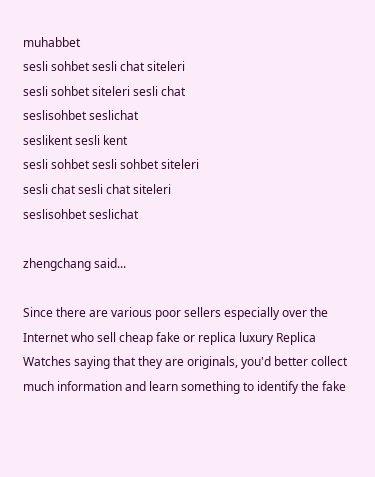muhabbet
sesli sohbet sesli chat siteleri
sesli sohbet siteleri sesli chat
seslisohbet seslichat
seslikent sesli kent
sesli sohbet sesli sohbet siteleri
sesli chat sesli chat siteleri
seslisohbet seslichat

zhengchang said...

Since there are various poor sellers especially over the Internet who sell cheap fake or replica luxury Replica Watches saying that they are originals, you'd better collect much information and learn something to identify the fake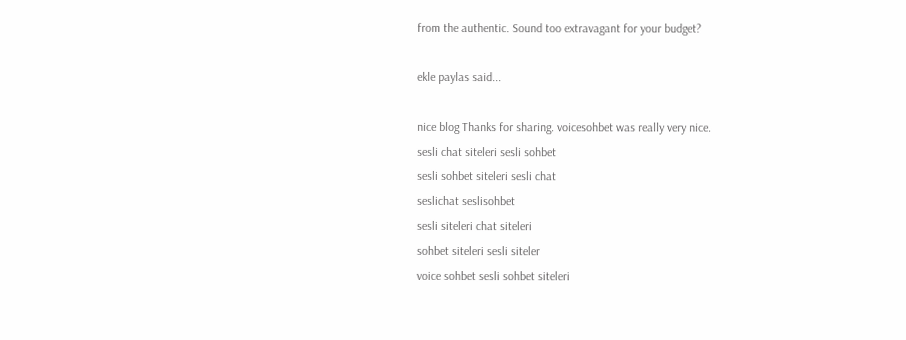from the authentic. Sound too extravagant for your budget?

ekle paylas said...

nice blog Thanks for sharing. voicesohbet was really very nice.
sesli chat siteleri sesli sohbet
sesli sohbet siteleri sesli chat
seslichat seslisohbet
sesli siteleri chat siteleri
sohbet siteleri sesli siteler
voice sohbet sesli sohbet siteleri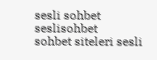sesli sohbet seslisohbet
sohbet siteleri sesli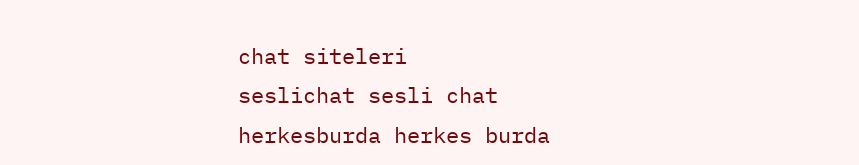chat siteleri
seslichat sesli chat
herkesburda herkes burda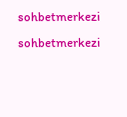sohbetmerkezi sohbetmerkezi